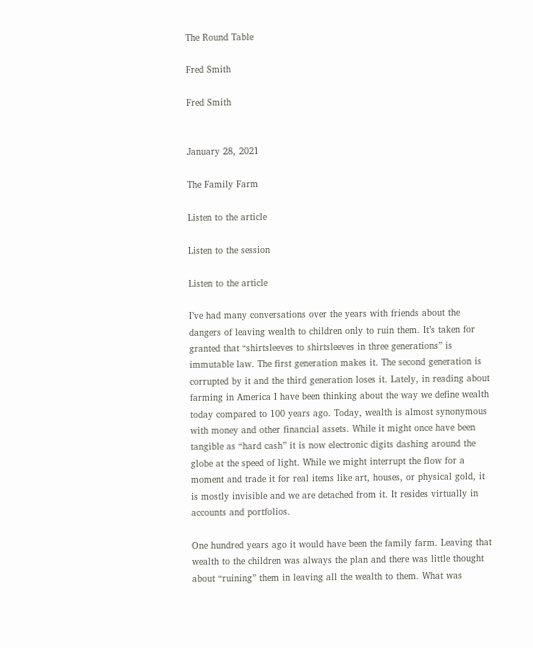The Round Table

Fred Smith

Fred Smith


January 28, 2021

The Family Farm

Listen to the article

Listen to the session

Listen to the article

I’ve had many conversations over the years with friends about the dangers of leaving wealth to children only to ruin them. It’s taken for granted that “shirtsleeves to shirtsleeves in three generations” is immutable law. The first generation makes it. The second generation is corrupted by it and the third generation loses it. Lately, in reading about farming in America I have been thinking about the way we define wealth today compared to 100 years ago. Today, wealth is almost synonymous with money and other financial assets. While it might once have been tangible as “hard cash” it is now electronic digits dashing around the globe at the speed of light. While we might interrupt the flow for a moment and trade it for real items like art, houses, or physical gold, it is mostly invisible and we are detached from it. It resides virtually in accounts and portfolios.

One hundred years ago it would have been the family farm. Leaving that wealth to the children was always the plan and there was little thought about “ruining” them in leaving all the wealth to them. What was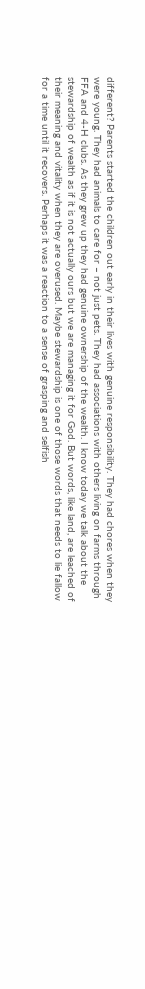different? Parents started the children out early in their lives with genuine responsibility. They had chores when they were young. They had animals to care for – not just pets. They had associations with others living on farms through FFA and 4-H clubs. As they grew up they had genuine ownership of the wealth. I know today we talk about the stewardship of wealth as if it is not actually ours but we are managing it for God. But words, like land, are leached of their meaning and vitality when they are overused. Maybe stewardship is one of those words that needs to lie fallow for a time until it recovers. Perhaps it was a reaction to a sense of grasping and selfish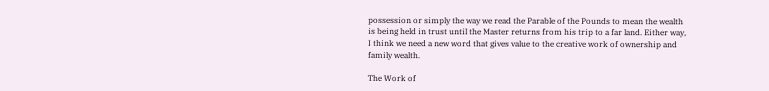possession or simply the way we read the Parable of the Pounds to mean the wealth is being held in trust until the Master returns from his trip to a far land. Either way, I think we need a new word that gives value to the creative work of ownership and family wealth.

The Work of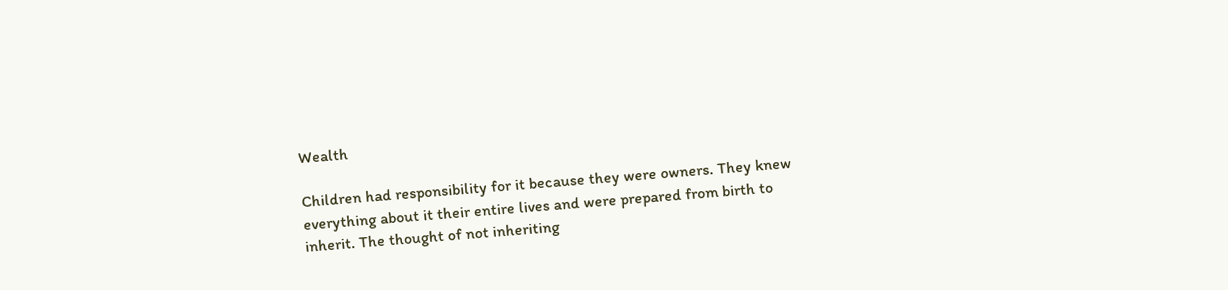Wealth

Children had responsibility for it because they were owners. They knew everything about it their entire lives and were prepared from birth to inherit. The thought of not inheriting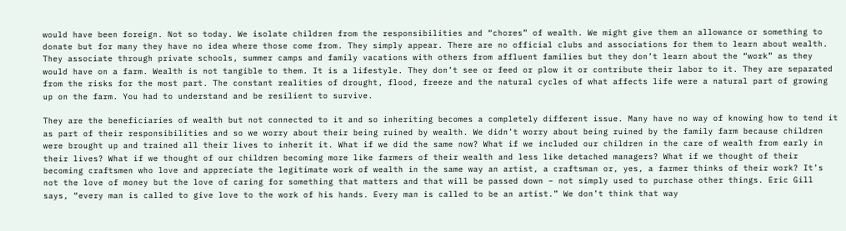would have been foreign. Not so today. We isolate children from the responsibilities and “chores” of wealth. We might give them an allowance or something to donate but for many they have no idea where those come from. They simply appear. There are no official clubs and associations for them to learn about wealth. They associate through private schools, summer camps and family vacations with others from affluent families but they don’t learn about the “work” as they would have on a farm. Wealth is not tangible to them. It is a lifestyle. They don’t see or feed or plow it or contribute their labor to it. They are separated from the risks for the most part. The constant realities of drought, flood, freeze and the natural cycles of what affects life were a natural part of growing up on the farm. You had to understand and be resilient to survive.

They are the beneficiaries of wealth but not connected to it and so inheriting becomes a completely different issue. Many have no way of knowing how to tend it as part of their responsibilities and so we worry about their being ruined by wealth. We didn’t worry about being ruined by the family farm because children were brought up and trained all their lives to inherit it. What if we did the same now? What if we included our children in the care of wealth from early in their lives? What if we thought of our children becoming more like farmers of their wealth and less like detached managers? What if we thought of their becoming craftsmen who love and appreciate the legitimate work of wealth in the same way an artist, a craftsman or, yes, a farmer thinks of their work? It’s not the love of money but the love of caring for something that matters and that will be passed down – not simply used to purchase other things. Eric Gill says, “every man is called to give love to the work of his hands. Every man is called to be an artist.” We don’t think that way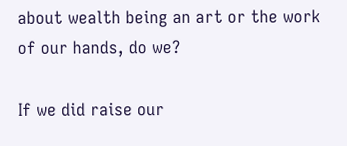about wealth being an art or the work of our hands, do we?

If we did raise our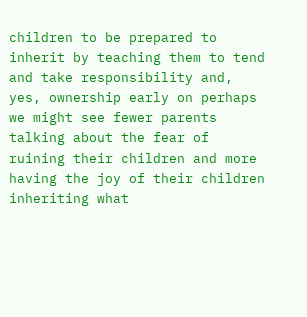children to be prepared to inherit by teaching them to tend and take responsibility and, yes, ownership early on perhaps we might see fewer parents talking about the fear of ruining their children and more having the joy of their children inheriting what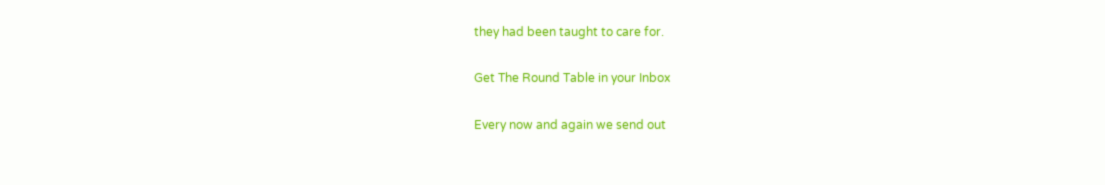they had been taught to care for.

Get The Round Table in your Inbox

Every now and again we send out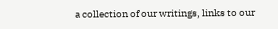a collection of our writings, links to our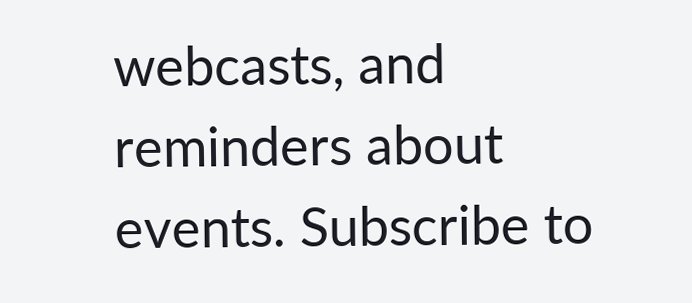webcasts, and reminders about events. Subscribe to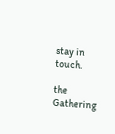stay in touch.

the Gathering